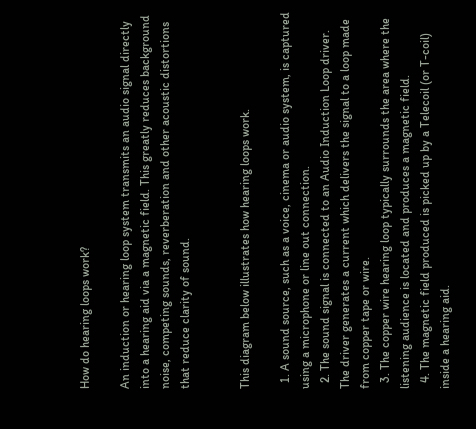How do hearing loops work?

An induction or hearing loop system transmits an audio signal directly into a hearing aid via a magnetic field. This greatly reduces background noise, competing sounds, reverberation and other acoustic distortions that reduce clarity of sound.


This diagram below illustrates how hearing loops work.

  1. A sound source, such as a voice, cinema or audio system, is captured using a microphone or line out connection.
  2. The sound signal is connected to an Audio Induction Loop driver. The driver generates a current which delivers the signal to a loop made from copper tape or wire.
  3. The copper wire hearing loop typically surrounds the area where the listening audience is located and produces a magnetic field.
  4. The magnetic field produced is picked up by a Telecoil (or T-coil) inside a hearing aid.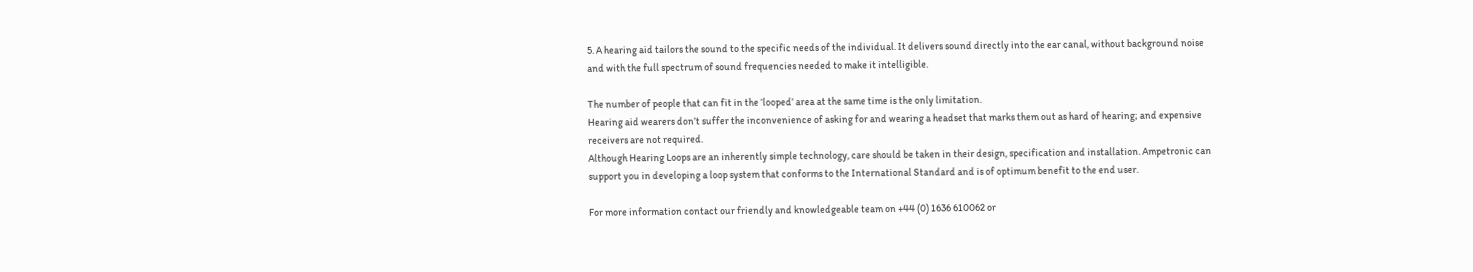5. A hearing aid tailors the sound to the specific needs of the individual. It delivers sound directly into the ear canal, without background noise and with the full spectrum of sound frequencies needed to make it intelligible.

The number of people that can fit in the ‘looped’ area at the same time is the only limitation.
Hearing aid wearers don’t suffer the inconvenience of asking for and wearing a headset that marks them out as hard of hearing; and expensive receivers are not required.
Although Hearing Loops are an inherently simple technology, care should be taken in their design, specification and installation. Ampetronic can support you in developing a loop system that conforms to the International Standard and is of optimum benefit to the end user.

For more information contact our friendly and knowledgeable team on +44 (0) 1636 610062 or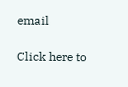email

Click here to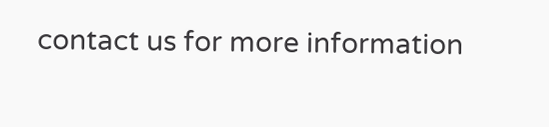contact us for more information